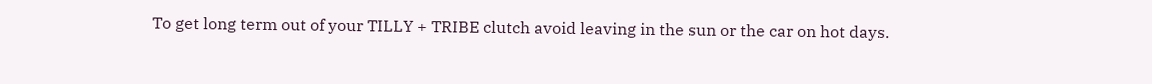To get long term out of your TILLY + TRIBE clutch avoid leaving in the sun or the car on hot days.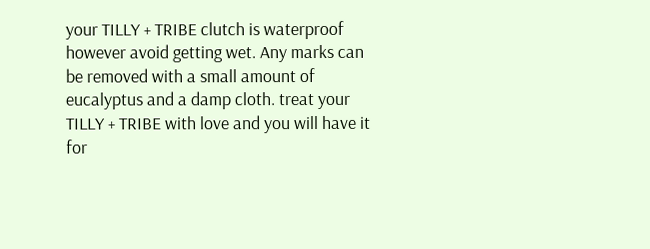your TILLY + TRIBE clutch is waterproof however avoid getting wet. Any marks can be removed with a small amount of eucalyptus and a damp cloth. treat your TILLY + TRIBE with love and you will have it for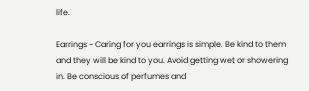life.

Earrings ~ Caring for you earrings is simple. Be kind to them and they will be kind to you. Avoid getting wet or showering in. Be conscious of perfumes and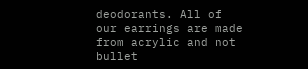deodorants. All of our earrings are made from acrylic and not bullet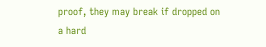proof, they may break if dropped on a hard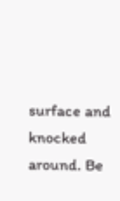surface and knocked around. Be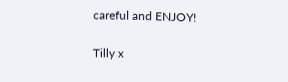careful and ENJOY!

Tilly x